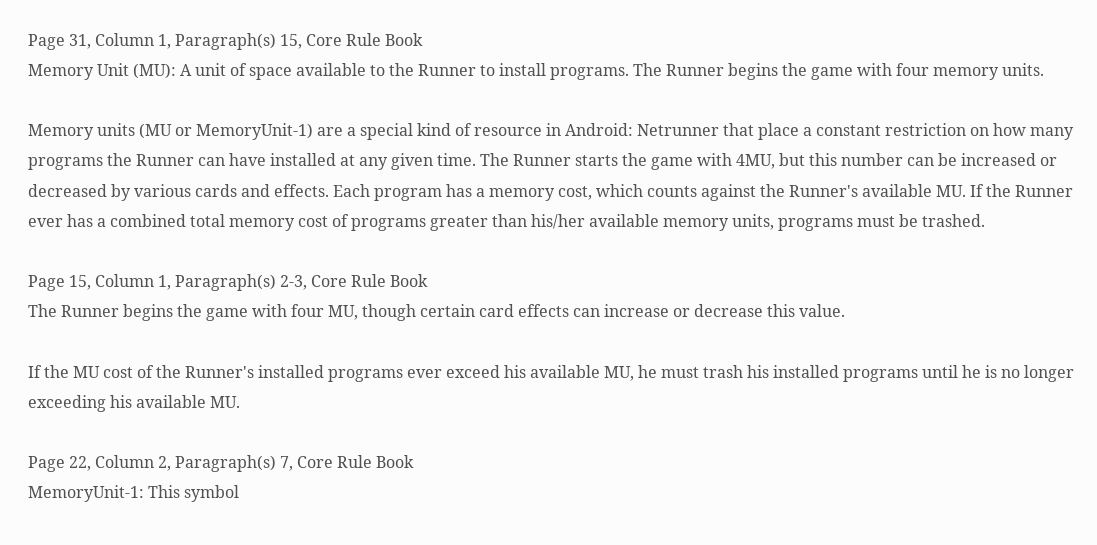Page 31, Column 1, Paragraph(s) 15, Core Rule Book
Memory Unit (MU): A unit of space available to the Runner to install programs. The Runner begins the game with four memory units.

Memory units (MU or MemoryUnit-1) are a special kind of resource in Android: Netrunner that place a constant restriction on how many programs the Runner can have installed at any given time. The Runner starts the game with 4MU, but this number can be increased or decreased by various cards and effects. Each program has a memory cost, which counts against the Runner's available MU. If the Runner ever has a combined total memory cost of programs greater than his/her available memory units, programs must be trashed.

Page 15, Column 1, Paragraph(s) 2-3, Core Rule Book
The Runner begins the game with four MU, though certain card effects can increase or decrease this value.

If the MU cost of the Runner's installed programs ever exceed his available MU, he must trash his installed programs until he is no longer exceeding his available MU.

Page 22, Column 2, Paragraph(s) 7, Core Rule Book
MemoryUnit-1: This symbol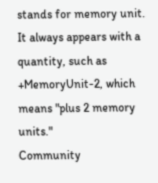stands for memory unit. It always appears with a quantity, such as +MemoryUnit-2, which means "plus 2 memory units."
Community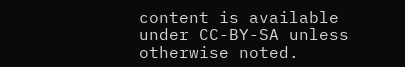content is available under CC-BY-SA unless otherwise noted.